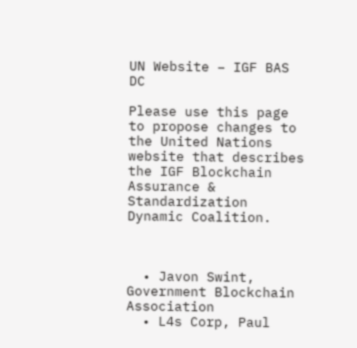UN Website – IGF BAS DC

Please use this page to propose changes to the United Nations website that describes the IGF Blockchain Assurance & Standardization Dynamic Coalition.



  • Javon Swint, Government Blockchain Association
  • L4s Corp, Paul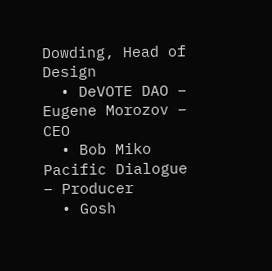Dowding, Head of Design
  • DeVOTE DAO – Eugene Morozov – CEO
  • Bob Miko Pacific Dialogue – Producer
  • Gosh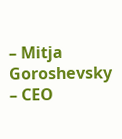– Mitja Goroshevsky – CEO